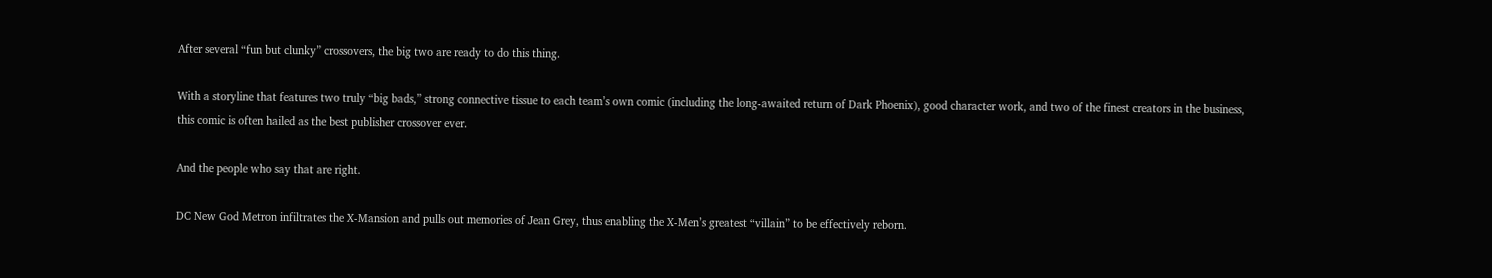After several “fun but clunky” crossovers, the big two are ready to do this thing.

With a storyline that features two truly “big bads,” strong connective tissue to each team’s own comic (including the long-awaited return of Dark Phoenix), good character work, and two of the finest creators in the business, this comic is often hailed as the best publisher crossover ever.

And the people who say that are right.

DC New God Metron infiltrates the X-Mansion and pulls out memories of Jean Grey, thus enabling the X-Men’s greatest “villain” to be effectively reborn.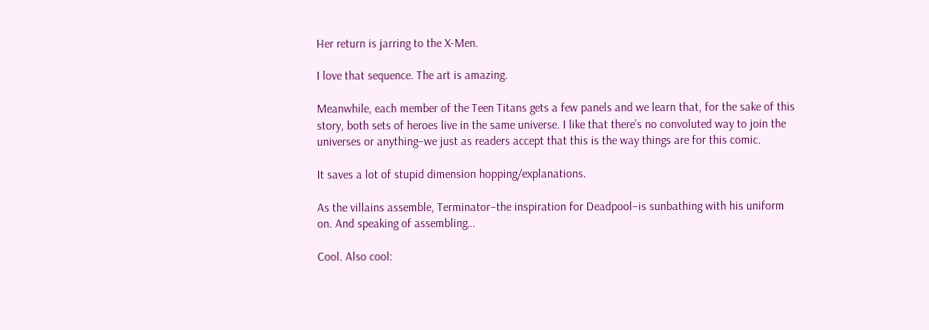Her return is jarring to the X-Men.

I love that sequence. The art is amazing.

Meanwhile, each member of the Teen Titans gets a few panels and we learn that, for the sake of this story, both sets of heroes live in the same universe. I like that there’s no convoluted way to join the universes or anything–we just as readers accept that this is the way things are for this comic.

It saves a lot of stupid dimension hopping/explanations.

As the villains assemble, Terminator–the inspiration for Deadpool–is sunbathing with his uniform on. And speaking of assembling…

Cool. Also cool: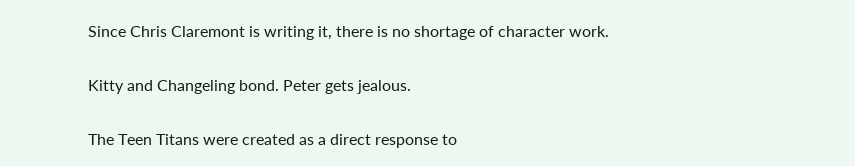Since Chris Claremont is writing it, there is no shortage of character work.

Kitty and Changeling bond. Peter gets jealous.

The Teen Titans were created as a direct response to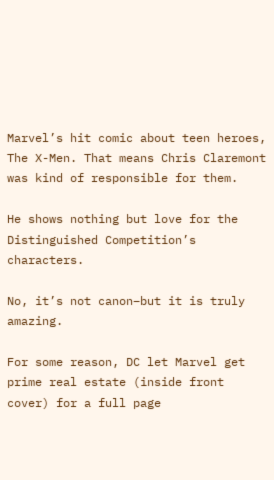Marvel’s hit comic about teen heroes, The X-Men. That means Chris Claremont was kind of responsible for them.

He shows nothing but love for the Distinguished Competition’s characters.

No, it’s not canon–but it is truly amazing.

For some reason, DC let Marvel get prime real estate (inside front cover) for a full page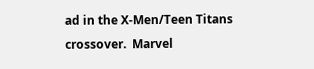ad in the X-Men/Teen Titans crossover.  Marvel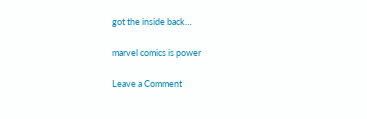got the inside back…

marvel comics is power

Leave a Comment